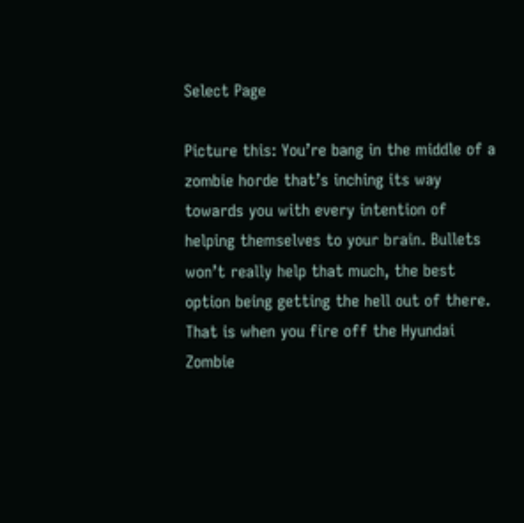Select Page

Picture this: You’re bang in the middle of a zombie horde that’s inching its way towards you with every intention of helping themselves to your brain. Bullets won’t really help that much, the best option being getting the hell out of there. That is when you fire off the Hyundai Zombie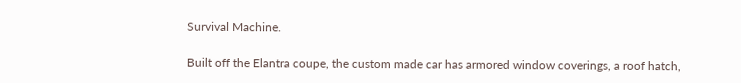Survival Machine.

Built off the Elantra coupe, the custom made car has armored window coverings, a roof hatch,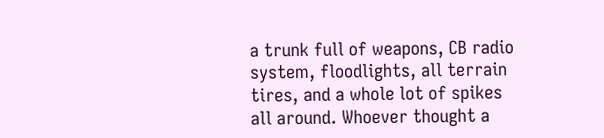a trunk full of weapons, CB radio system, floodlights, all terrain tires, and a whole lot of spikes all around. Whoever thought a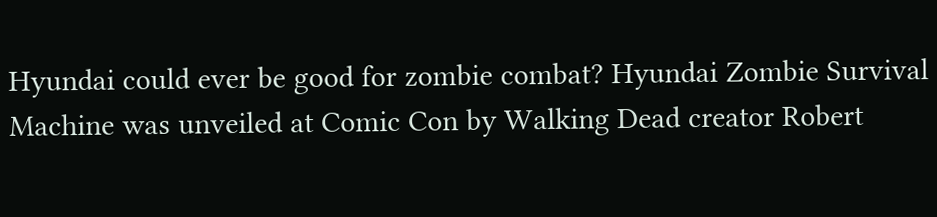Hyundai could ever be good for zombie combat? Hyundai Zombie Survival Machine was unveiled at Comic Con by Walking Dead creator Robert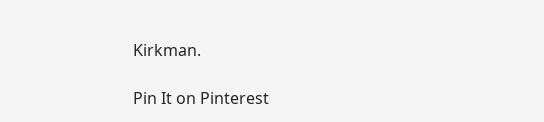Kirkman.

Pin It on Pinterest